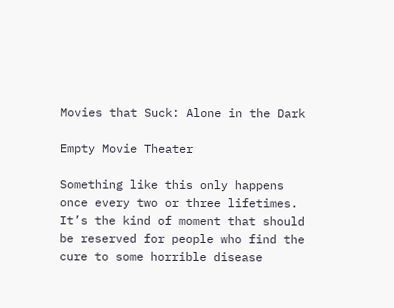Movies that Suck: Alone in the Dark

Empty Movie Theater

Something like this only happens once every two or three lifetimes. It’s the kind of moment that should be reserved for people who find the cure to some horrible disease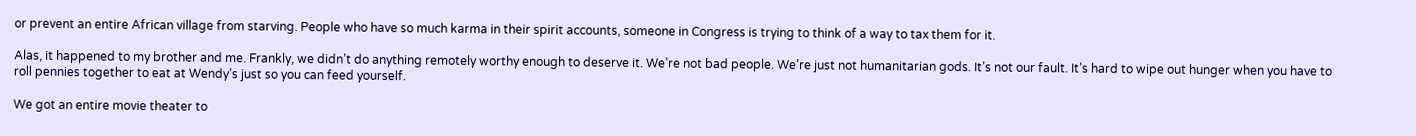or prevent an entire African village from starving. People who have so much karma in their spirit accounts, someone in Congress is trying to think of a way to tax them for it.

Alas, it happened to my brother and me. Frankly, we didn’t do anything remotely worthy enough to deserve it. We’re not bad people. We’re just not humanitarian gods. It’s not our fault. It’s hard to wipe out hunger when you have to roll pennies together to eat at Wendy’s just so you can feed yourself.

We got an entire movie theater to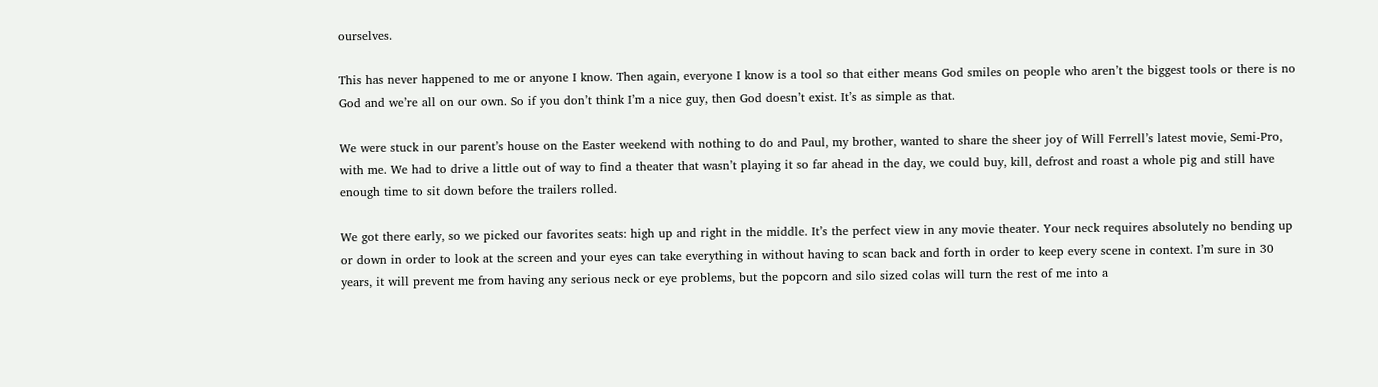ourselves.

This has never happened to me or anyone I know. Then again, everyone I know is a tool so that either means God smiles on people who aren’t the biggest tools or there is no God and we’re all on our own. So if you don’t think I’m a nice guy, then God doesn’t exist. It’s as simple as that.

We were stuck in our parent’s house on the Easter weekend with nothing to do and Paul, my brother, wanted to share the sheer joy of Will Ferrell’s latest movie, Semi-Pro, with me. We had to drive a little out of way to find a theater that wasn’t playing it so far ahead in the day, we could buy, kill, defrost and roast a whole pig and still have enough time to sit down before the trailers rolled.

We got there early, so we picked our favorites seats: high up and right in the middle. It’s the perfect view in any movie theater. Your neck requires absolutely no bending up or down in order to look at the screen and your eyes can take everything in without having to scan back and forth in order to keep every scene in context. I’m sure in 30 years, it will prevent me from having any serious neck or eye problems, but the popcorn and silo sized colas will turn the rest of me into a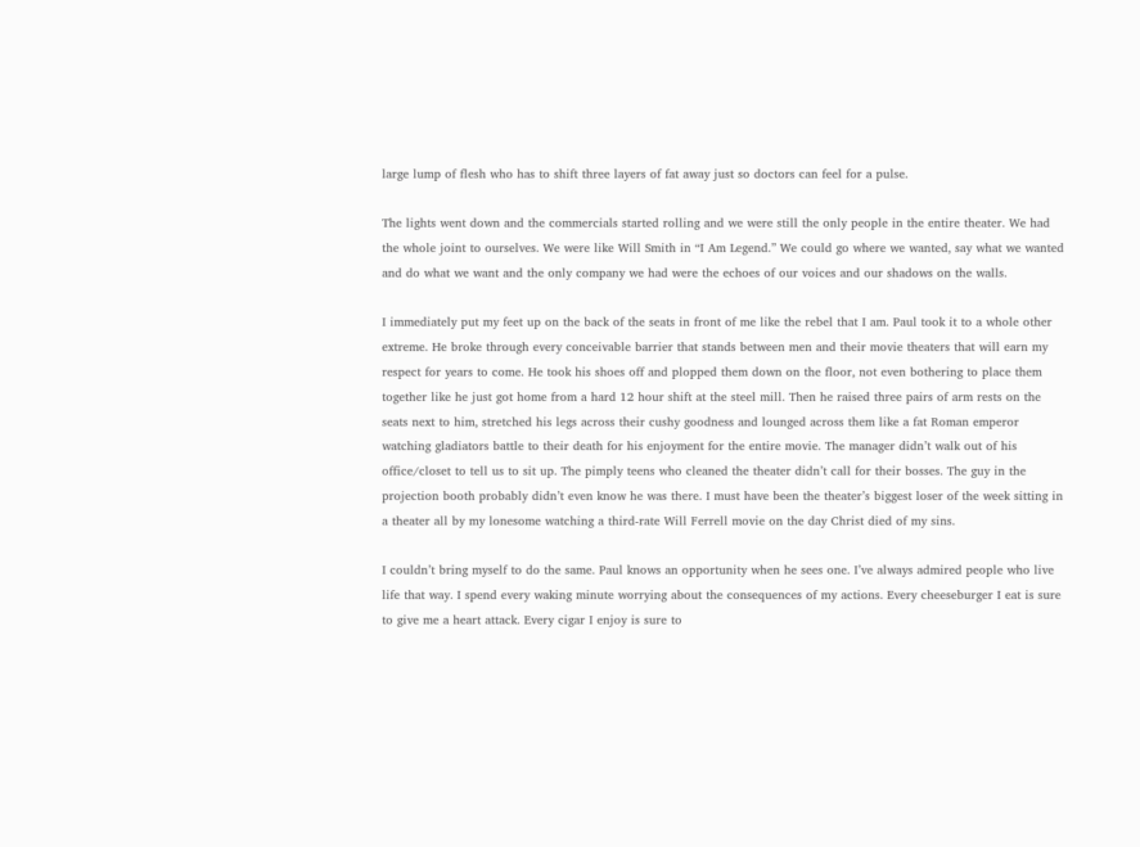large lump of flesh who has to shift three layers of fat away just so doctors can feel for a pulse.

The lights went down and the commercials started rolling and we were still the only people in the entire theater. We had the whole joint to ourselves. We were like Will Smith in “I Am Legend.” We could go where we wanted, say what we wanted and do what we want and the only company we had were the echoes of our voices and our shadows on the walls.

I immediately put my feet up on the back of the seats in front of me like the rebel that I am. Paul took it to a whole other extreme. He broke through every conceivable barrier that stands between men and their movie theaters that will earn my respect for years to come. He took his shoes off and plopped them down on the floor, not even bothering to place them together like he just got home from a hard 12 hour shift at the steel mill. Then he raised three pairs of arm rests on the seats next to him, stretched his legs across their cushy goodness and lounged across them like a fat Roman emperor watching gladiators battle to their death for his enjoyment for the entire movie. The manager didn’t walk out of his office/closet to tell us to sit up. The pimply teens who cleaned the theater didn’t call for their bosses. The guy in the projection booth probably didn’t even know he was there. I must have been the theater’s biggest loser of the week sitting in a theater all by my lonesome watching a third-rate Will Ferrell movie on the day Christ died of my sins.

I couldn’t bring myself to do the same. Paul knows an opportunity when he sees one. I’ve always admired people who live life that way. I spend every waking minute worrying about the consequences of my actions. Every cheeseburger I eat is sure to give me a heart attack. Every cigar I enjoy is sure to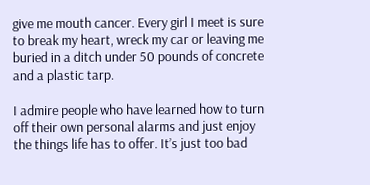give me mouth cancer. Every girl I meet is sure to break my heart, wreck my car or leaving me buried in a ditch under 50 pounds of concrete and a plastic tarp.

I admire people who have learned how to turn off their own personal alarms and just enjoy the things life has to offer. It’s just too bad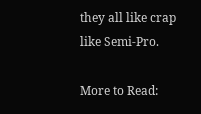they all like crap like Semi-Pro.

More to Read: